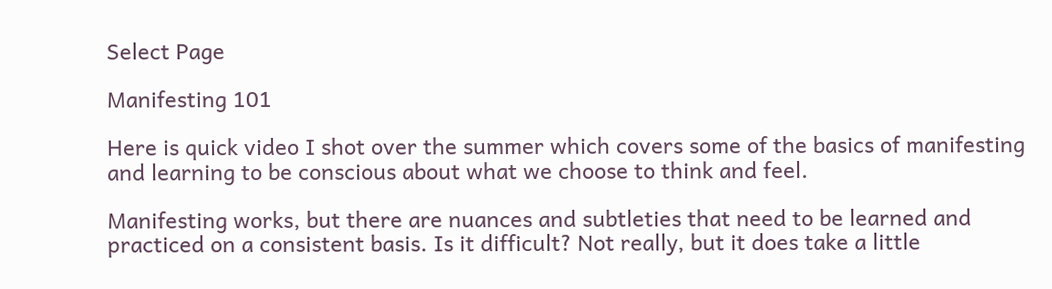Select Page

Manifesting 101

Here is quick video I shot over the summer which covers some of the basics of manifesting and learning to be conscious about what we choose to think and feel.

Manifesting works, but there are nuances and subtleties that need to be learned and practiced on a consistent basis. Is it difficult? Not really, but it does take a little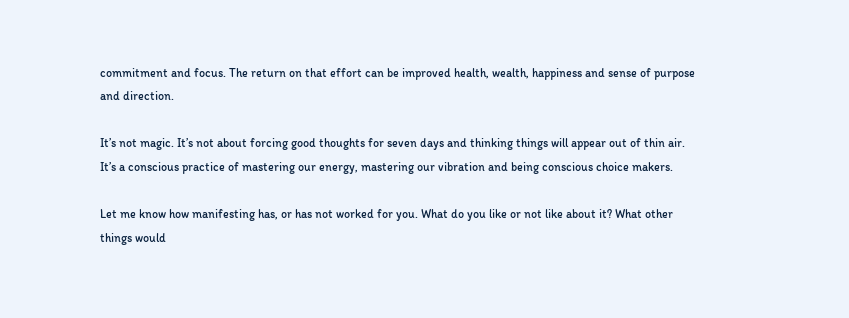commitment and focus. The return on that effort can be improved health, wealth, happiness and sense of purpose and direction.

It’s not magic. It’s not about forcing good thoughts for seven days and thinking things will appear out of thin air. It’s a conscious practice of mastering our energy, mastering our vibration and being conscious choice makers.

Let me know how manifesting has, or has not worked for you. What do you like or not like about it? What other things would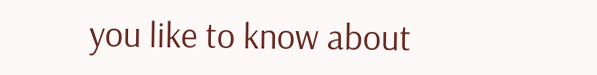you like to know about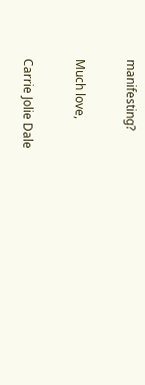manifesting?

Much love,

Carrie Jolie Dale